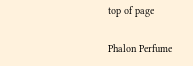top of page

Phalon Perfume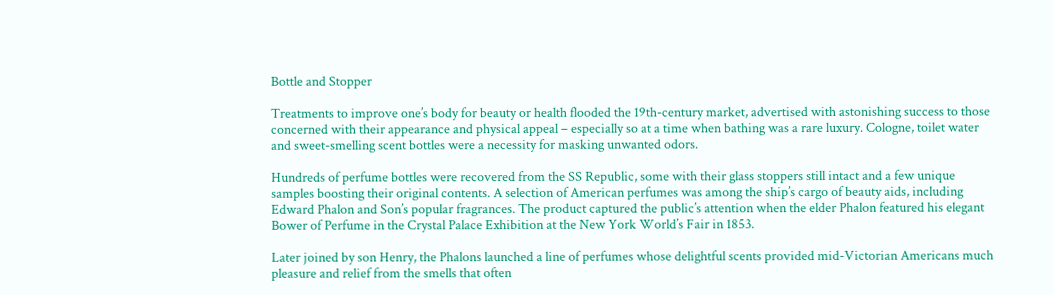Bottle and Stopper

Treatments to improve one’s body for beauty or health flooded the 19th-century market, advertised with astonishing success to those concerned with their appearance and physical appeal – especially so at a time when bathing was a rare luxury. Cologne, toilet water and sweet-smelling scent bottles were a necessity for masking unwanted odors.

Hundreds of perfume bottles were recovered from the SS Republic, some with their glass stoppers still intact and a few unique samples boosting their original contents. A selection of American perfumes was among the ship’s cargo of beauty aids, including Edward Phalon and Son’s popular fragrances. The product captured the public’s attention when the elder Phalon featured his elegant Bower of Perfume in the Crystal Palace Exhibition at the New York World’s Fair in 1853.

Later joined by son Henry, the Phalons launched a line of perfumes whose delightful scents provided mid-Victorian Americans much pleasure and relief from the smells that often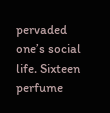pervaded one’s social life. Sixteen perfume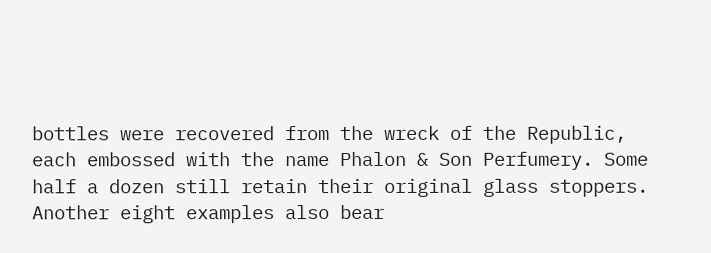bottles were recovered from the wreck of the Republic, each embossed with the name Phalon & Son Perfumery. Some half a dozen still retain their original glass stoppers. Another eight examples also bear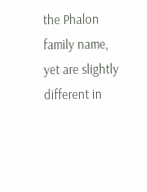the Phalon family name, yet are slightly different in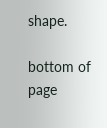shape.

bottom of page